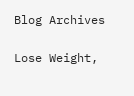Blog Archives

Lose Weight,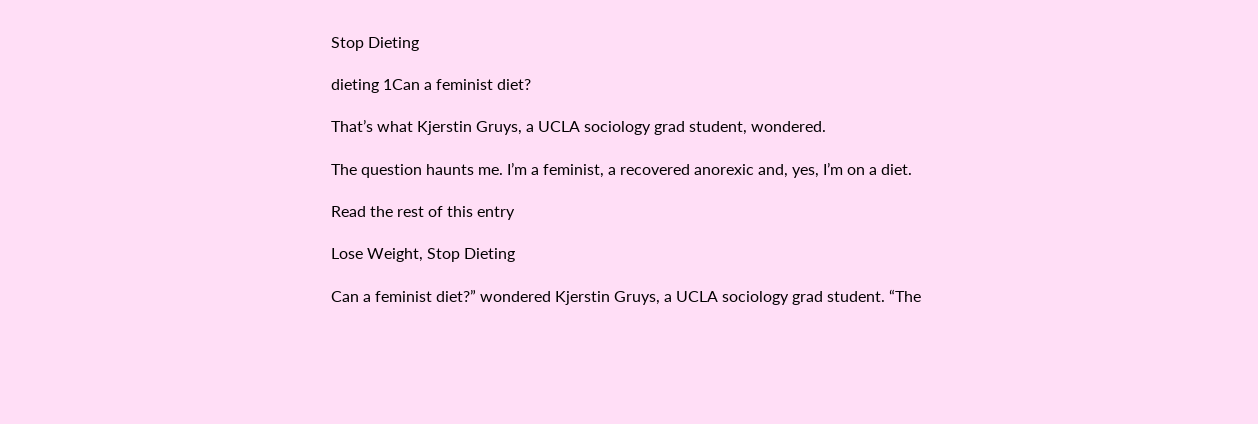Stop Dieting

dieting 1Can a feminist diet?

That’s what Kjerstin Gruys, a UCLA sociology grad student, wondered.

The question haunts me. I’m a feminist, a recovered anorexic and, yes, I’m on a diet.

Read the rest of this entry

Lose Weight, Stop Dieting

Can a feminist diet?” wondered Kjerstin Gruys, a UCLA sociology grad student. “The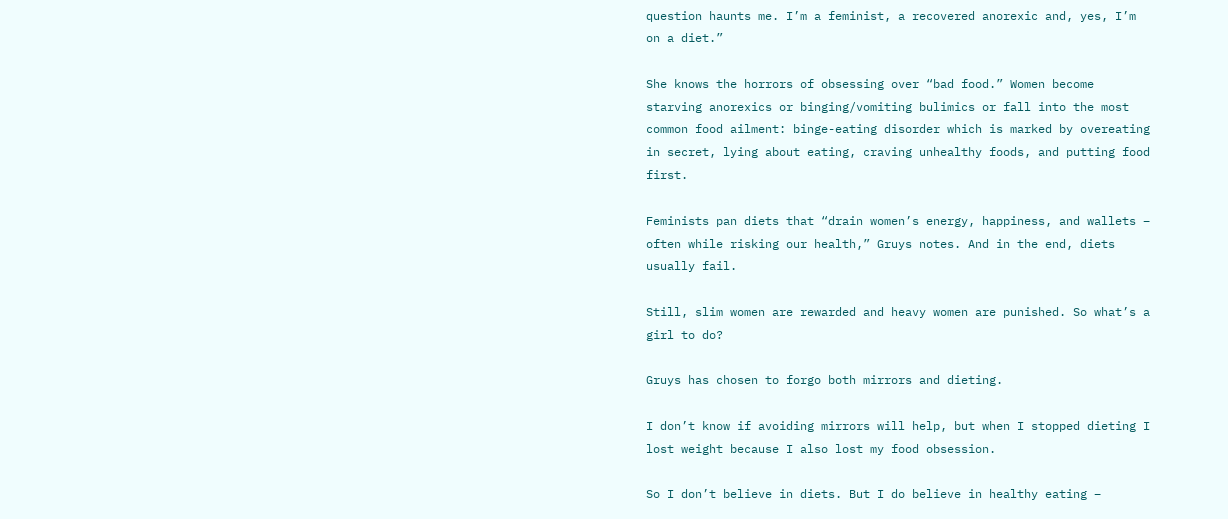question haunts me. I’m a feminist, a recovered anorexic and, yes, I’m on a diet.”

She knows the horrors of obsessing over “bad food.” Women become starving anorexics or binging/vomiting bulimics or fall into the most common food ailment: binge-eating disorder which is marked by overeating in secret, lying about eating, craving unhealthy foods, and putting food first.

Feminists pan diets that “drain women’s energy, happiness, and wallets – often while risking our health,” Gruys notes. And in the end, diets usually fail.

Still, slim women are rewarded and heavy women are punished. So what’s a girl to do?

Gruys has chosen to forgo both mirrors and dieting.

I don’t know if avoiding mirrors will help, but when I stopped dieting I lost weight because I also lost my food obsession.

So I don’t believe in diets. But I do believe in healthy eating –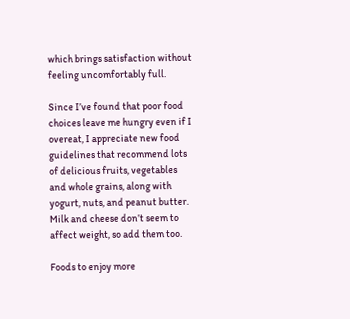which brings satisfaction without feeling uncomfortably full.

Since I’ve found that poor food choices leave me hungry even if I overeat, I appreciate new food guidelines that recommend lots of delicious fruits, vegetables and whole grains, along with yogurt, nuts, and peanut butter. Milk and cheese don’t seem to affect weight, so add them too.

Foods to enjoy more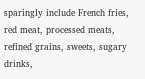sparingly include French fries, red meat, processed meats, refined grains, sweets, sugary drinks,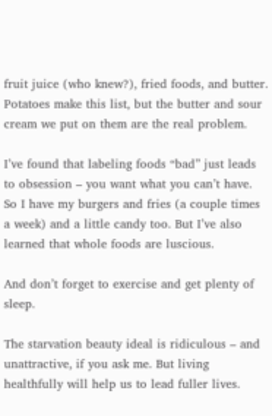fruit juice (who knew?), fried foods, and butter. Potatoes make this list, but the butter and sour cream we put on them are the real problem.

I’ve found that labeling foods “bad” just leads to obsession – you want what you can’t have. So I have my burgers and fries (a couple times a week) and a little candy too. But I’ve also learned that whole foods are luscious.

And don’t forget to exercise and get plenty of sleep.

The starvation beauty ideal is ridiculous – and unattractive, if you ask me. But living healthfully will help us to lead fuller lives.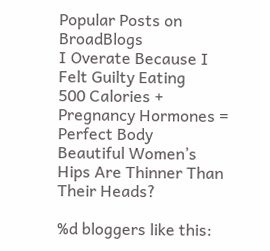Popular Posts on BroadBlogs
I Overate Because I Felt Guilty Eating
500 Calories + Pregnancy Hormones = Perfect Body
Beautiful Women’s Hips Are Thinner Than Their Heads?

%d bloggers like this: